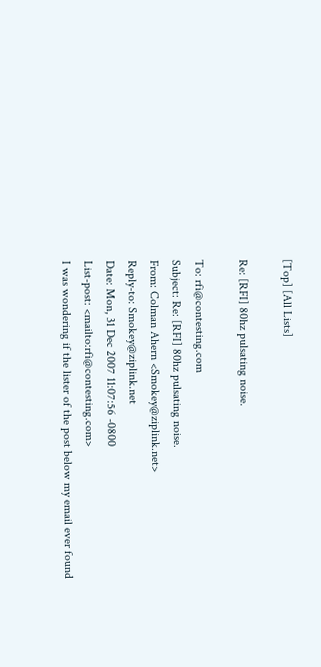[Top] [All Lists]

Re: [RFI] 80hz pulsating noise.

To: rfi@contesting.com
Subject: Re: [RFI] 80hz pulsating noise.
From: Colman Ahern <Smokey@ziplink.net>
Reply-to: Smokey@ziplink.net
Date: Mon, 31 Dec 2007 11:07:56 -0800
List-post: <mailto:rfi@contesting.com>
I was wondering if the lister of the post below my email ever found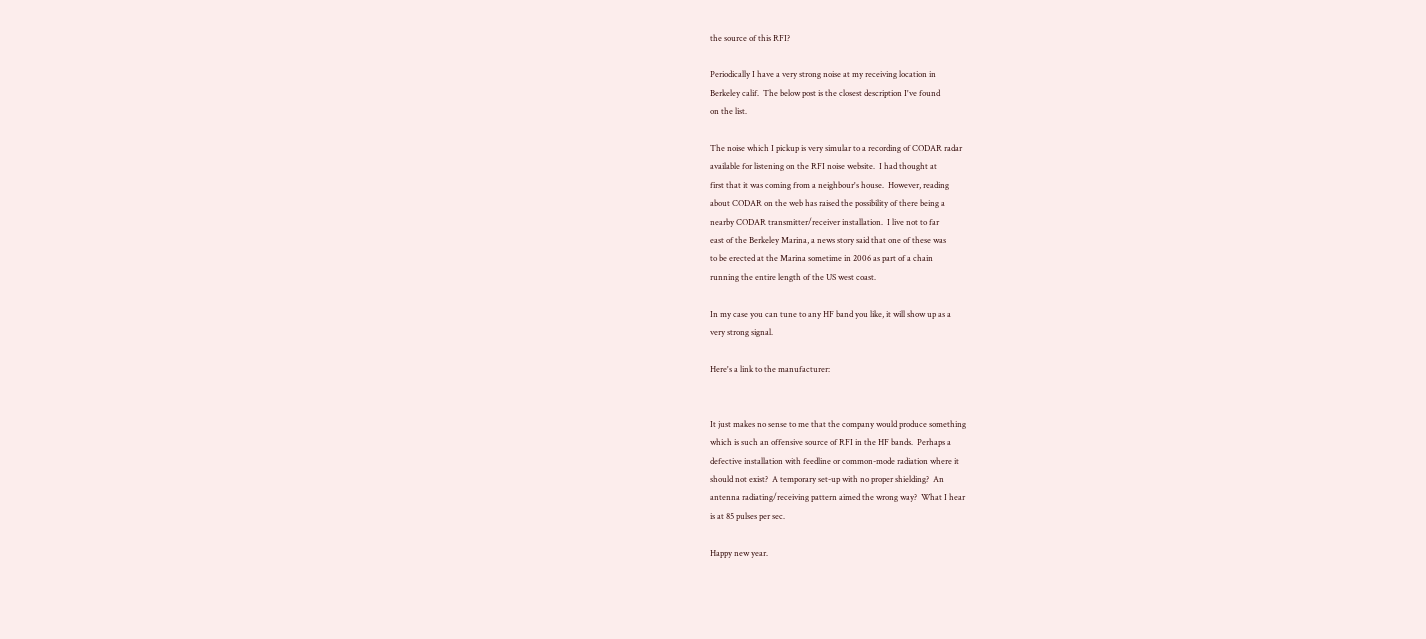the source of this RFI?

Periodically I have a very strong noise at my receiving location in
Berkeley calif.  The below post is the closest description I've found
on the list.

The noise which I pickup is very simular to a recording of CODAR radar
available for listening on the RFI noise website.  I had thought at
first that it was coming from a neighbour's house.  However, reading
about CODAR on the web has raised the possibility of there being a
nearby CODAR transmitter/receiver installation.  I live not to far
east of the Berkeley Marina, a news story said that one of these was
to be erected at the Marina sometime in 2006 as part of a chain
running the entire length of the US west coast.

In my case you can tune to any HF band you like, it will show up as a
very strong signal.

Here's a link to the manufacturer:


It just makes no sense to me that the company would produce something
which is such an offensive source of RFI in the HF bands.  Perhaps a
defective installation with feedline or common-mode radiation where it
should not exist?  A temporary set-up with no proper shielding?  An
antenna radiating/receiving pattern aimed the wrong way?  What I hear
is at 85 pulses per sec.

Happy new year.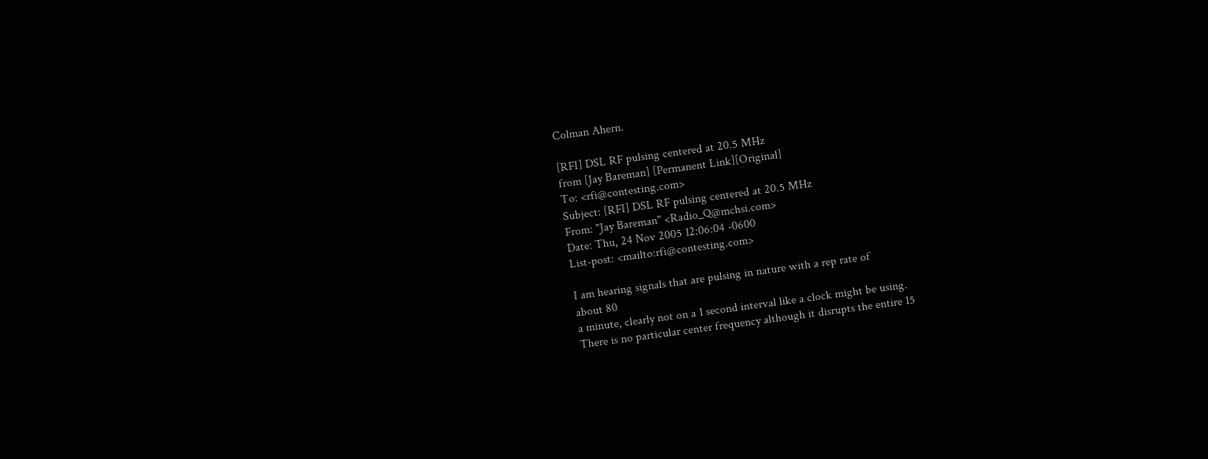Colman Ahern.

[RFI] DSL RF pulsing centered at 20.5 MHz
from [Jay Bareman] [Permanent Link][Original]
To: <rfi@contesting.com>
Subject: [RFI] DSL RF pulsing centered at 20.5 MHz
From: "Jay Bareman" <Radio_Q@mchsi.com>
Date: Thu, 24 Nov 2005 12:06:04 -0600
List-post: <mailto:rfi@contesting.com>

I am hearing signals that are pulsing in nature with a rep rate of
about 80
a minute, clearly not on a 1 second interval like a clock might be using.
There is no particular center frequency although it disrupts the entire 15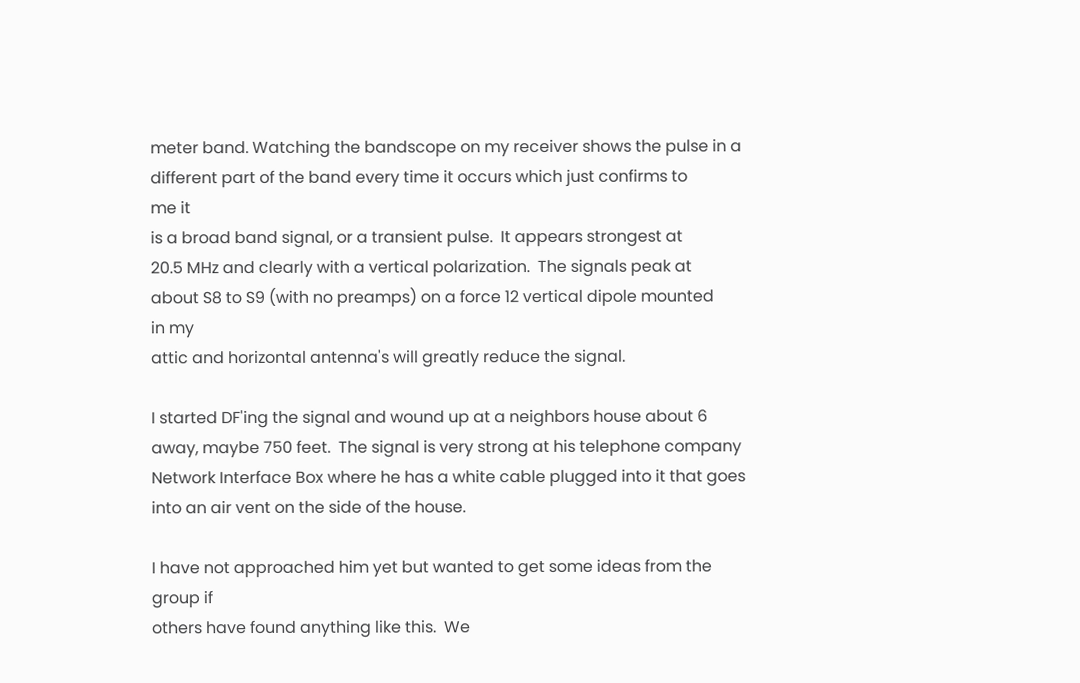meter band. Watching the bandscope on my receiver shows the pulse in a
different part of the band every time it occurs which just confirms to
me it
is a broad band signal, or a transient pulse.  It appears strongest at
20.5 MHz and clearly with a vertical polarization.  The signals peak at
about S8 to S9 (with no preamps) on a force 12 vertical dipole mounted
in my
attic and horizontal antenna's will greatly reduce the signal.

I started DF'ing the signal and wound up at a neighbors house about 6
away, maybe 750 feet.  The signal is very strong at his telephone company
Network Interface Box where he has a white cable plugged into it that goes
into an air vent on the side of the house.

I have not approached him yet but wanted to get some ideas from the
group if
others have found anything like this.  We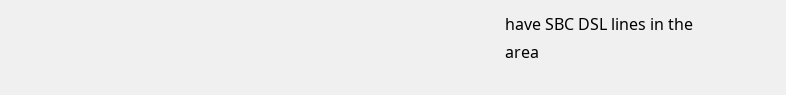have SBC DSL lines in the
area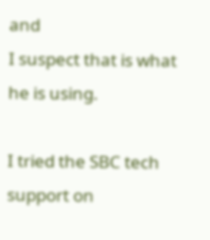and
I suspect that is what he is using.

I tried the SBC tech support on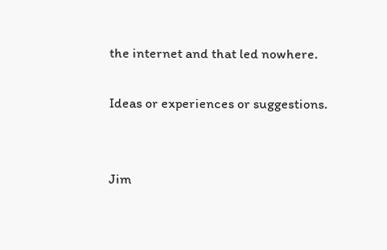the internet and that led nowhere.

Ideas or experiences or suggestions.


Jim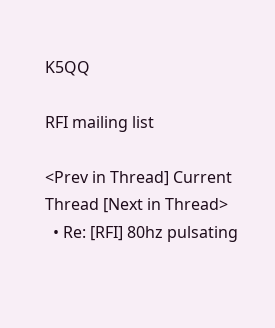K5QQ

RFI mailing list

<Prev in Thread] Current Thread [Next in Thread>
  • Re: [RFI] 80hz pulsating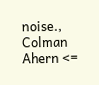noise., Colman Ahern <=